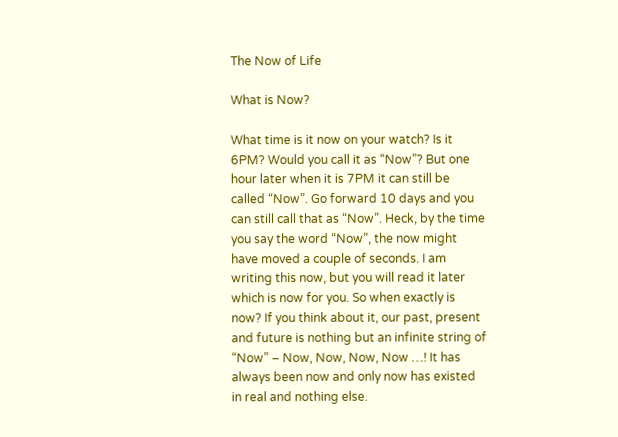The Now of Life

What is Now?

What time is it now on your watch? Is it 6PM? Would you call it as “Now”? But one hour later when it is 7PM it can still be called “Now”. Go forward 10 days and you can still call that as “Now”. Heck, by the time you say the word “Now”, the now might have moved a couple of seconds. I am writing this now, but you will read it later which is now for you. So when exactly is now? If you think about it, our past, present and future is nothing but an infinite string of “Now” – Now, Now, Now, Now …! It has always been now and only now has existed in real and nothing else.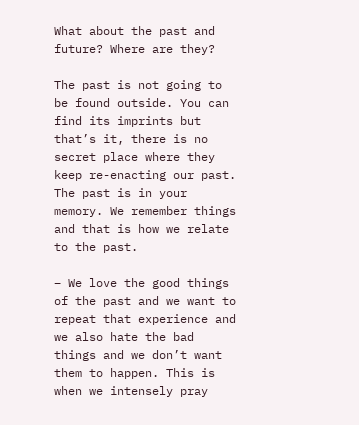What about the past and future? Where are they?

The past is not going to be found outside. You can find its imprints but that’s it, there is no secret place where they keep re-enacting our past. The past is in your memory. We remember things and that is how we relate to the past.

– We love the good things of the past and we want to repeat that experience and we also hate the bad things and we don’t want them to happen. This is when we intensely pray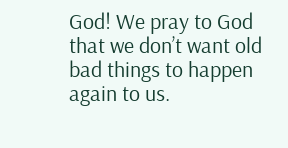God! We pray to God that we don’t want old bad things to happen again to us.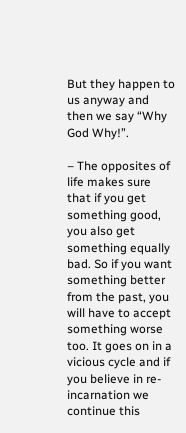But they happen to us anyway and then we say “Why God Why!”.

– The opposites of life makes sure that if you get something good, you also get something equally bad. So if you want something better from the past, you will have to accept something worse too. It goes on in a vicious cycle and if you believe in re-incarnation we continue this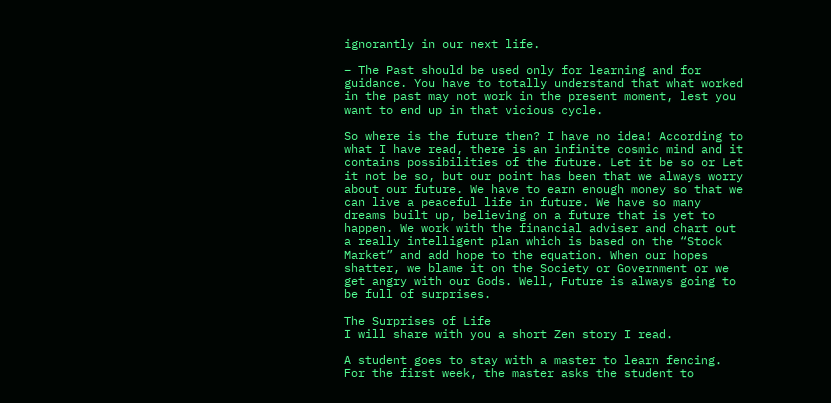ignorantly in our next life.

– The Past should be used only for learning and for guidance. You have to totally understand that what worked in the past may not work in the present moment, lest you want to end up in that vicious cycle.

So where is the future then? I have no idea! According to what I have read, there is an infinite cosmic mind and it contains possibilities of the future. Let it be so or Let it not be so, but our point has been that we always worry about our future. We have to earn enough money so that we can live a peaceful life in future. We have so many dreams built up, believing on a future that is yet to happen. We work with the financial adviser and chart out a really intelligent plan which is based on the “Stock Market” and add hope to the equation. When our hopes shatter, we blame it on the Society or Government or we get angry with our Gods. Well, Future is always going to be full of surprises.

The Surprises of Life
I will share with you a short Zen story I read.

A student goes to stay with a master to learn fencing. For the first week, the master asks the student to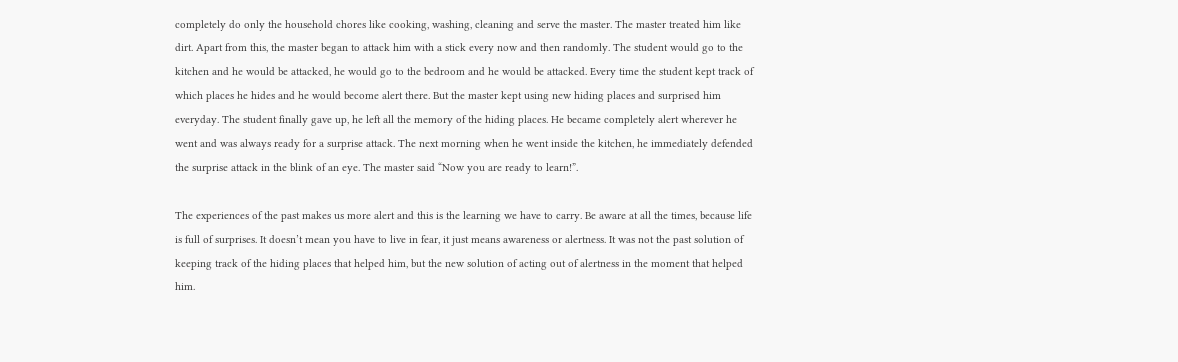completely do only the household chores like cooking, washing, cleaning and serve the master. The master treated him like dirt. Apart from this, the master began to attack him with a stick every now and then randomly. The student would go to the kitchen and he would be attacked, he would go to the bedroom and he would be attacked. Every time the student kept track of which places he hides and he would become alert there. But the master kept using new hiding places and surprised him everyday. The student finally gave up, he left all the memory of the hiding places. He became completely alert wherever he went and was always ready for a surprise attack. The next morning when he went inside the kitchen, he immediately defended the surprise attack in the blink of an eye. The master said “Now you are ready to learn!”.

The experiences of the past makes us more alert and this is the learning we have to carry. Be aware at all the times, because life is full of surprises. It doesn’t mean you have to live in fear, it just means awareness or alertness. It was not the past solution of keeping track of the hiding places that helped him, but the new solution of acting out of alertness in the moment that helped him.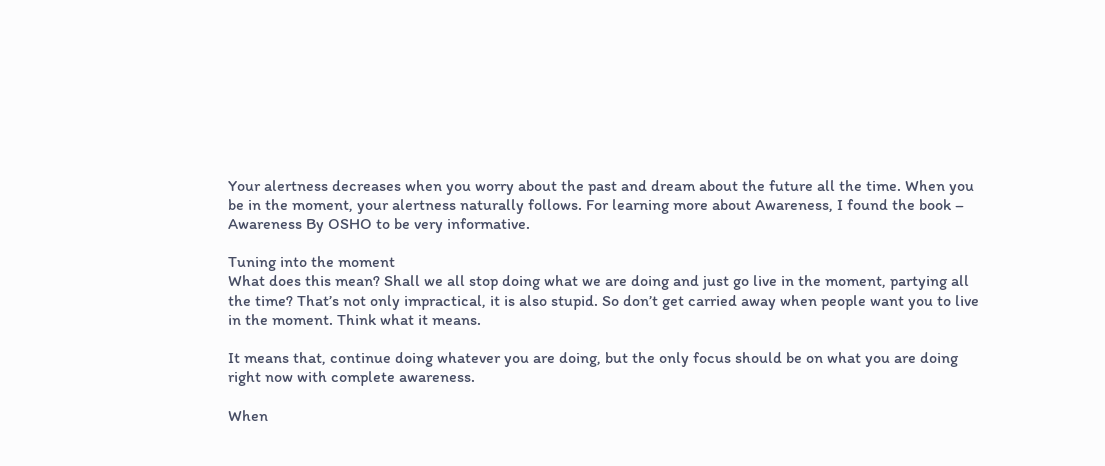Your alertness decreases when you worry about the past and dream about the future all the time. When you be in the moment, your alertness naturally follows. For learning more about Awareness, I found the book – Awareness By OSHO to be very informative.

Tuning into the moment
What does this mean? Shall we all stop doing what we are doing and just go live in the moment, partying all the time? That’s not only impractical, it is also stupid. So don’t get carried away when people want you to live in the moment. Think what it means.

It means that, continue doing whatever you are doing, but the only focus should be on what you are doing right now with complete awareness.

When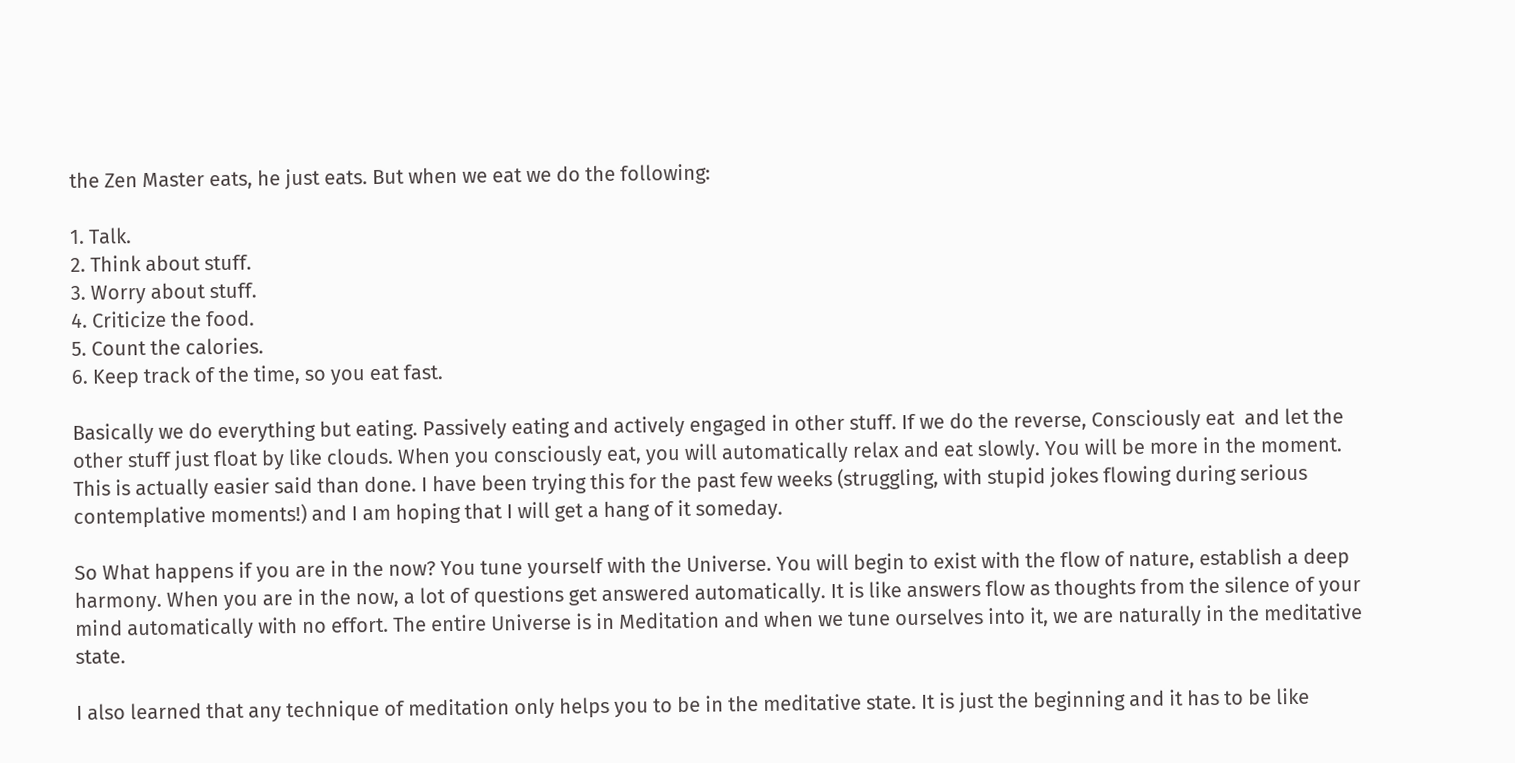the Zen Master eats, he just eats. But when we eat we do the following:

1. Talk.
2. Think about stuff.
3. Worry about stuff.
4. Criticize the food.
5. Count the calories.
6. Keep track of the time, so you eat fast.

Basically we do everything but eating. Passively eating and actively engaged in other stuff. If we do the reverse, Consciously eat  and let the other stuff just float by like clouds. When you consciously eat, you will automatically relax and eat slowly. You will be more in the moment. This is actually easier said than done. I have been trying this for the past few weeks (struggling, with stupid jokes flowing during serious contemplative moments!) and I am hoping that I will get a hang of it someday.

So What happens if you are in the now? You tune yourself with the Universe. You will begin to exist with the flow of nature, establish a deep harmony. When you are in the now, a lot of questions get answered automatically. It is like answers flow as thoughts from the silence of your mind automatically with no effort. The entire Universe is in Meditation and when we tune ourselves into it, we are naturally in the meditative state.

I also learned that any technique of meditation only helps you to be in the meditative state. It is just the beginning and it has to be like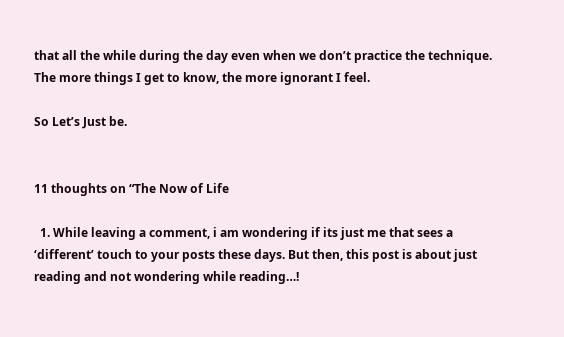that all the while during the day even when we don’t practice the technique. The more things I get to know, the more ignorant I feel.

So Let’s Just be.


11 thoughts on “The Now of Life

  1. While leaving a comment, i am wondering if its just me that sees a ‘different’ touch to your posts these days. But then, this post is about just reading and not wondering while reading…!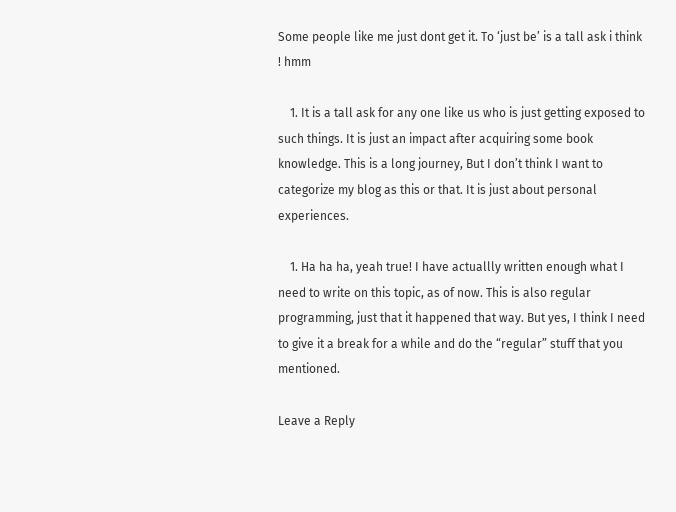Some people like me just dont get it. To ‘just be’ is a tall ask i think ! hmm

    1. It is a tall ask for any one like us who is just getting exposed to such things. It is just an impact after acquiring some book knowledge. This is a long journey, But I don’t think I want to categorize my blog as this or that. It is just about personal experiences.

    1. Ha ha ha, yeah true! I have actuallly written enough what I need to write on this topic, as of now. This is also regular programming, just that it happened that way. But yes, I think I need to give it a break for a while and do the “regular” stuff that you mentioned.

Leave a Reply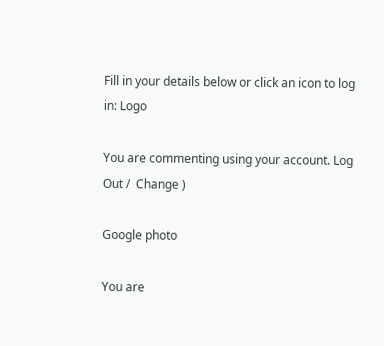Fill in your details below or click an icon to log in: Logo

You are commenting using your account. Log Out /  Change )

Google photo

You are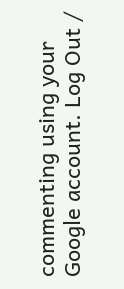commenting using your Google account. Log Out /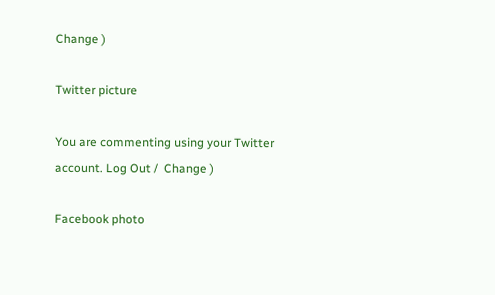Change )

Twitter picture

You are commenting using your Twitter account. Log Out /  Change )

Facebook photo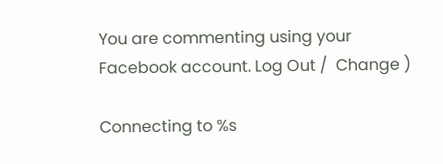You are commenting using your Facebook account. Log Out /  Change )

Connecting to %s